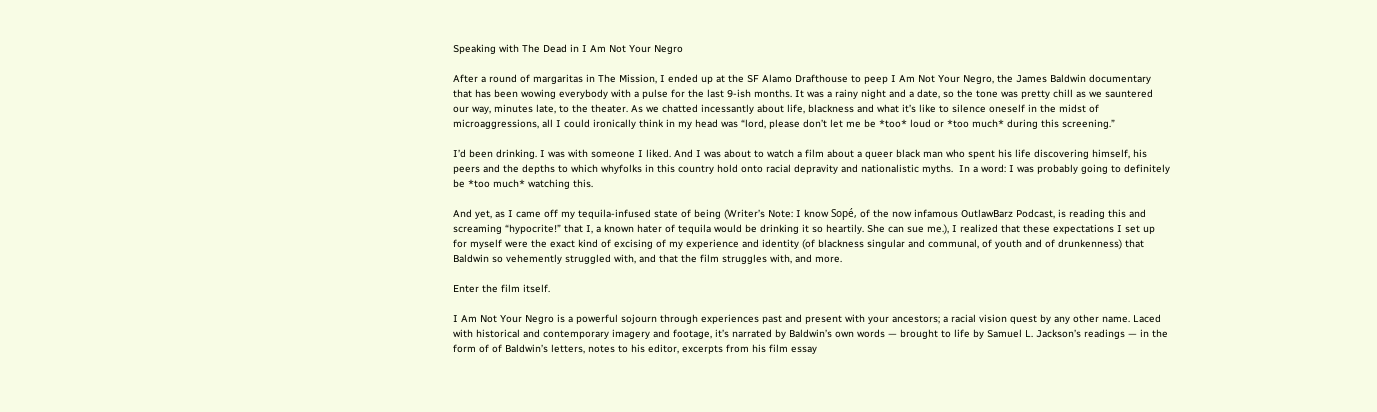Speaking with The Dead in I Am Not Your Negro

After a round of margaritas in The Mission, I ended up at the SF Alamo Drafthouse to peep I Am Not Your Negro, the James Baldwin documentary that has been wowing everybody with a pulse for the last 9-ish months. It was a rainy night and a date, so the tone was pretty chill as we sauntered our way, minutes late, to the theater. As we chatted incessantly about life, blackness and what it’s like to silence oneself in the midst of microaggressions, all I could ironically think in my head was “lord, please don’t let me be *too* loud or *too much* during this screening.”

I’d been drinking. I was with someone I liked. And I was about to watch a film about a queer black man who spent his life discovering himself, his peers and the depths to which whyfolks in this country hold onto racial depravity and nationalistic myths.  In a word: I was probably going to definitely be *too much* watching this.

And yet, as I came off my tequila-infused state of being (Writer’s Note: I know Sopé, of the now infamous OutlawBarz Podcast, is reading this and screaming “hypocrite!” that I, a known hater of tequila would be drinking it so heartily. She can sue me.), I realized that these expectations I set up for myself were the exact kind of excising of my experience and identity (of blackness singular and communal, of youth and of drunkenness) that Baldwin so vehemently struggled with, and that the film struggles with, and more.

Enter the film itself.

I Am Not Your Negro is a powerful sojourn through experiences past and present with your ancestors; a racial vision quest by any other name. Laced with historical and contemporary imagery and footage, it’s narrated by Baldwin’s own words — brought to life by Samuel L. Jackson’s readings — in the form of of Baldwin’s letters, notes to his editor, excerpts from his film essay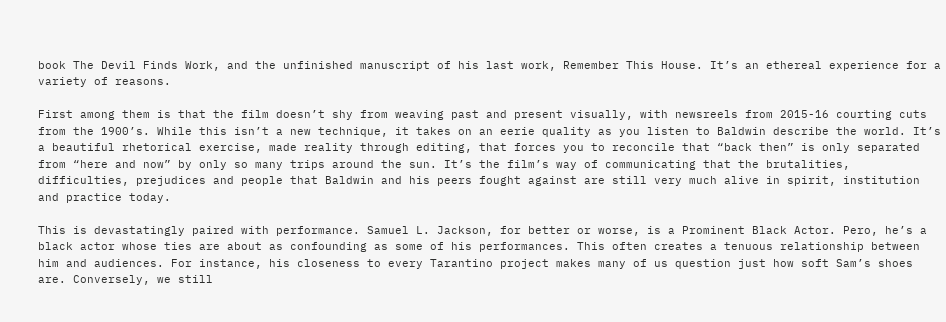book The Devil Finds Work, and the unfinished manuscript of his last work, Remember This House. It’s an ethereal experience for a variety of reasons.

First among them is that the film doesn’t shy from weaving past and present visually, with newsreels from 2015-16 courting cuts from the 1900’s. While this isn’t a new technique, it takes on an eerie quality as you listen to Baldwin describe the world. It’s a beautiful rhetorical exercise, made reality through editing, that forces you to reconcile that “back then” is only separated from “here and now” by only so many trips around the sun. It’s the film’s way of communicating that the brutalities, difficulties, prejudices and people that Baldwin and his peers fought against are still very much alive in spirit, institution and practice today.

This is devastatingly paired with performance. Samuel L. Jackson, for better or worse, is a Prominent Black Actor. Pero, he’s a black actor whose ties are about as confounding as some of his performances. This often creates a tenuous relationship between him and audiences. For instance, his closeness to every Tarantino project makes many of us question just how soft Sam’s shoes are. Conversely, we still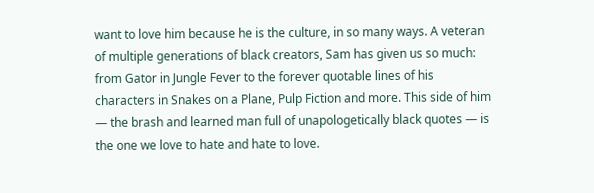want to love him because he is the culture, in so many ways. A veteran of multiple generations of black creators, Sam has given us so much: from Gator in Jungle Fever to the forever quotable lines of his characters in Snakes on a Plane, Pulp Fiction and more. This side of him — the brash and learned man full of unapologetically black quotes — is the one we love to hate and hate to love.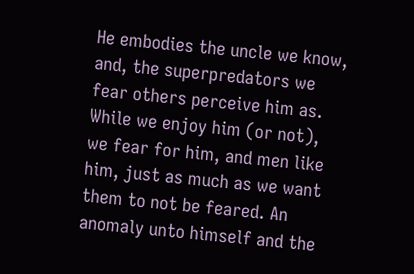He embodies the uncle we know, and, the superpredators we fear others perceive him as. While we enjoy him (or not), we fear for him, and men like him, just as much as we want them to not be feared. An anomaly unto himself and the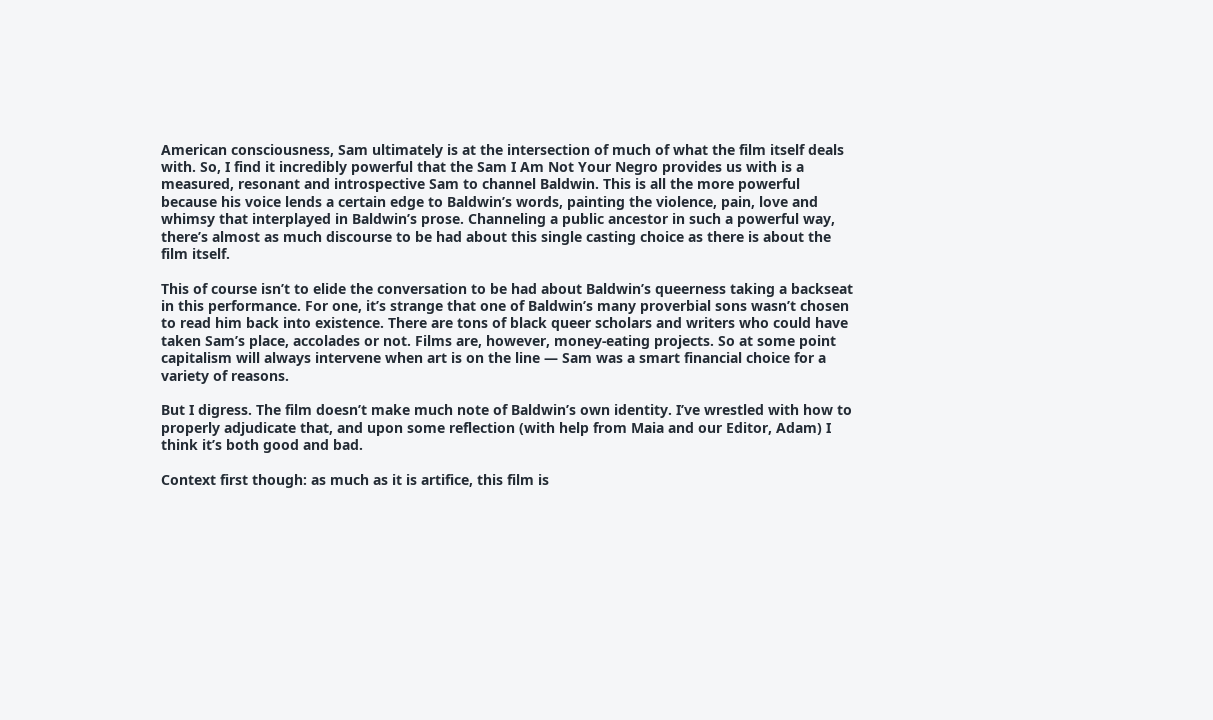American consciousness, Sam ultimately is at the intersection of much of what the film itself deals with. So, I find it incredibly powerful that the Sam I Am Not Your Negro provides us with is a measured, resonant and introspective Sam to channel Baldwin. This is all the more powerful because his voice lends a certain edge to Baldwin’s words, painting the violence, pain, love and whimsy that interplayed in Baldwin’s prose. Channeling a public ancestor in such a powerful way, there’s almost as much discourse to be had about this single casting choice as there is about the film itself.

This of course isn’t to elide the conversation to be had about Baldwin’s queerness taking a backseat in this performance. For one, it’s strange that one of Baldwin’s many proverbial sons wasn’t chosen to read him back into existence. There are tons of black queer scholars and writers who could have taken Sam’s place, accolades or not. Films are, however, money-eating projects. So at some point capitalism will always intervene when art is on the line — Sam was a smart financial choice for a variety of reasons.

But I digress. The film doesn’t make much note of Baldwin’s own identity. I’ve wrestled with how to properly adjudicate that, and upon some reflection (with help from Maia and our Editor, Adam) I think it’s both good and bad.

Context first though: as much as it is artifice, this film is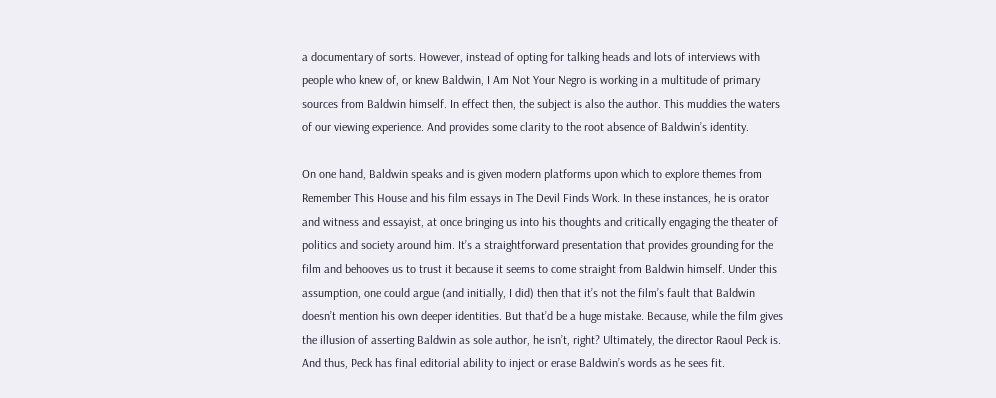a documentary of sorts. However, instead of opting for talking heads and lots of interviews with people who knew of, or knew Baldwin, I Am Not Your Negro is working in a multitude of primary sources from Baldwin himself. In effect then, the subject is also the author. This muddies the waters of our viewing experience. And provides some clarity to the root absence of Baldwin’s identity.

On one hand, Baldwin speaks and is given modern platforms upon which to explore themes from Remember This House and his film essays in The Devil Finds Work. In these instances, he is orator and witness and essayist, at once bringing us into his thoughts and critically engaging the theater of politics and society around him. It’s a straightforward presentation that provides grounding for the film and behooves us to trust it because it seems to come straight from Baldwin himself. Under this assumption, one could argue (and initially, I did) then that it’s not the film’s fault that Baldwin doesn’t mention his own deeper identities. But that’d be a huge mistake. Because, while the film gives the illusion of asserting Baldwin as sole author, he isn’t, right? Ultimately, the director Raoul Peck is. And thus, Peck has final editorial ability to inject or erase Baldwin’s words as he sees fit.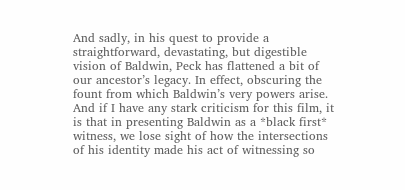And sadly, in his quest to provide a straightforward, devastating, but digestible vision of Baldwin, Peck has flattened a bit of our ancestor’s legacy. In effect, obscuring the fount from which Baldwin’s very powers arise. And if I have any stark criticism for this film, it is that in presenting Baldwin as a *black first* witness, we lose sight of how the intersections of his identity made his act of witnessing so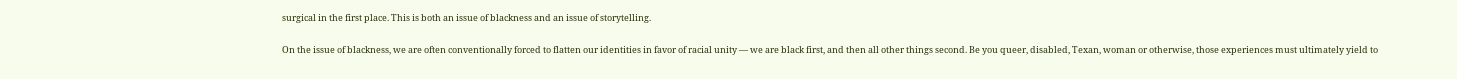surgical in the first place. This is both an issue of blackness and an issue of storytelling.

On the issue of blackness, we are often conventionally forced to flatten our identities in favor of racial unity — we are black first, and then all other things second. Be you queer, disabled, Texan, woman or otherwise, those experiences must ultimately yield to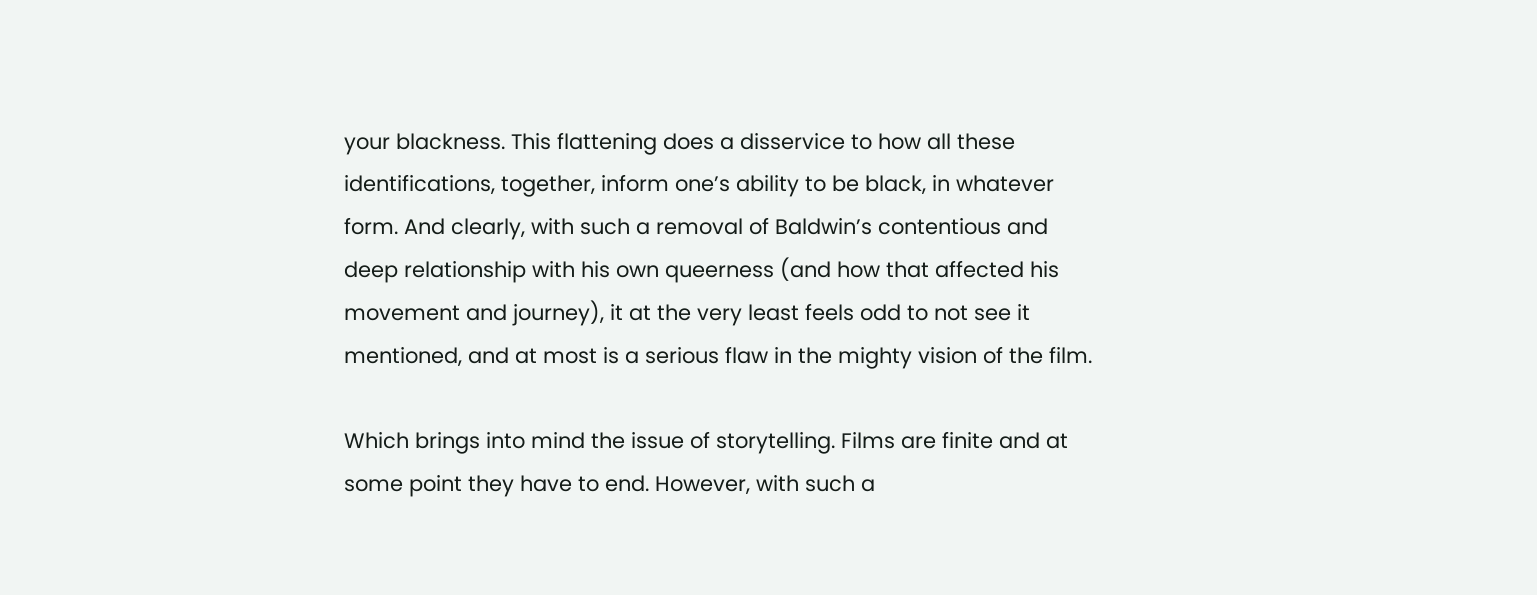your blackness. This flattening does a disservice to how all these identifications, together, inform one’s ability to be black, in whatever form. And clearly, with such a removal of Baldwin’s contentious and deep relationship with his own queerness (and how that affected his movement and journey), it at the very least feels odd to not see it mentioned, and at most is a serious flaw in the mighty vision of the film.

Which brings into mind the issue of storytelling. Films are finite and at some point they have to end. However, with such a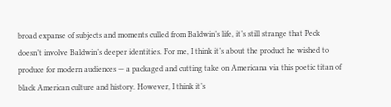broad expanse of subjects and moments culled from Baldwin’s life, it’s still strange that Peck doesn’t involve Baldwin’s deeper identities. For me, I think it’s about the product he wished to produce for modern audiences — a packaged and cutting take on Americana via this poetic titan of black American culture and history. However, I think it’s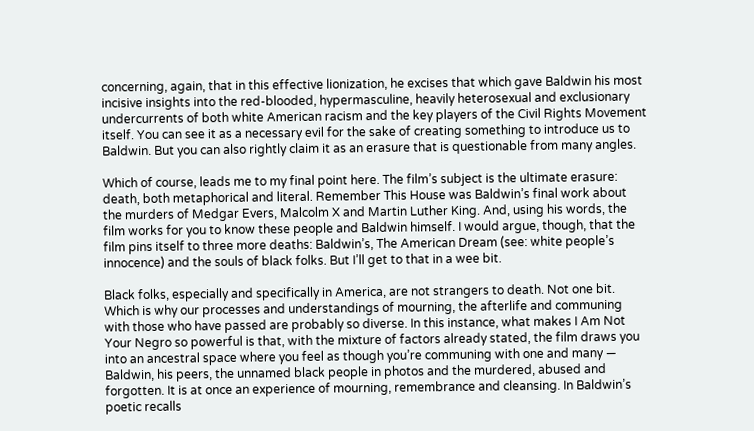concerning, again, that in this effective lionization, he excises that which gave Baldwin his most incisive insights into the red-blooded, hypermasculine, heavily heterosexual and exclusionary undercurrents of both white American racism and the key players of the Civil Rights Movement itself. You can see it as a necessary evil for the sake of creating something to introduce us to Baldwin. But you can also rightly claim it as an erasure that is questionable from many angles.

Which of course, leads me to my final point here. The film’s subject is the ultimate erasure: death, both metaphorical and literal. Remember This House was Baldwin’s final work about the murders of Medgar Evers, Malcolm X and Martin Luther King. And, using his words, the film works for you to know these people and Baldwin himself. I would argue, though, that the film pins itself to three more deaths: Baldwin’s, The American Dream (see: white people’s innocence) and the souls of black folks. But I’ll get to that in a wee bit.

Black folks, especially and specifically in America, are not strangers to death. Not one bit. Which is why our processes and understandings of mourning, the afterlife and communing with those who have passed are probably so diverse. In this instance, what makes I Am Not Your Negro so powerful is that, with the mixture of factors already stated, the film draws you into an ancestral space where you feel as though you’re communing with one and many — Baldwin, his peers, the unnamed black people in photos and the murdered, abused and forgotten. It is at once an experience of mourning, remembrance and cleansing. In Baldwin’s poetic recalls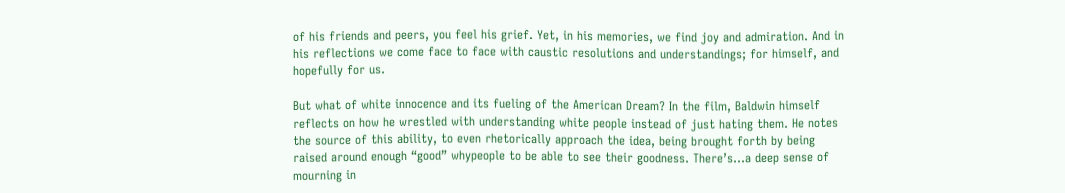of his friends and peers, you feel his grief. Yet, in his memories, we find joy and admiration. And in his reflections we come face to face with caustic resolutions and understandings; for himself, and hopefully for us.

But what of white innocence and its fueling of the American Dream? In the film, Baldwin himself reflects on how he wrestled with understanding white people instead of just hating them. He notes the source of this ability, to even rhetorically approach the idea, being brought forth by being raised around enough “good” whypeople to be able to see their goodness. There’s…a deep sense of mourning in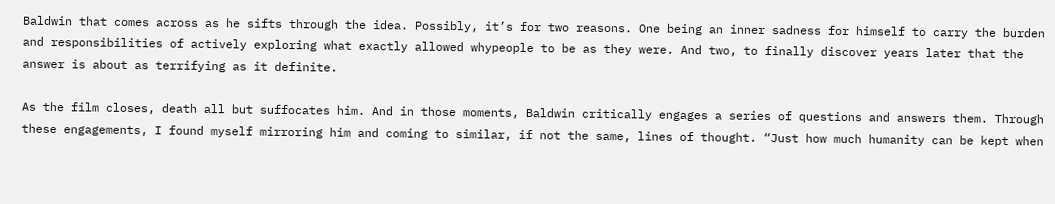Baldwin that comes across as he sifts through the idea. Possibly, it’s for two reasons. One being an inner sadness for himself to carry the burden and responsibilities of actively exploring what exactly allowed whypeople to be as they were. And two, to finally discover years later that the answer is about as terrifying as it definite.

As the film closes, death all but suffocates him. And in those moments, Baldwin critically engages a series of questions and answers them. Through these engagements, I found myself mirroring him and coming to similar, if not the same, lines of thought. “Just how much humanity can be kept when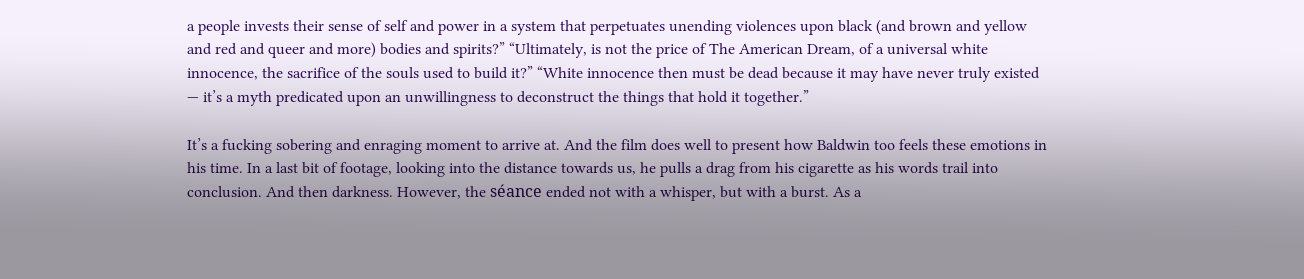a people invests their sense of self and power in a system that perpetuates unending violences upon black (and brown and yellow and red and queer and more) bodies and spirits?” “Ultimately, is not the price of The American Dream, of a universal white innocence, the sacrifice of the souls used to build it?” “White innocence then must be dead because it may have never truly existed — it’s a myth predicated upon an unwillingness to deconstruct the things that hold it together.”

It’s a fucking sobering and enraging moment to arrive at. And the film does well to present how Baldwin too feels these emotions in his time. In a last bit of footage, looking into the distance towards us, he pulls a drag from his cigarette as his words trail into conclusion. And then darkness. However, the séance ended not with a whisper, but with a burst. As a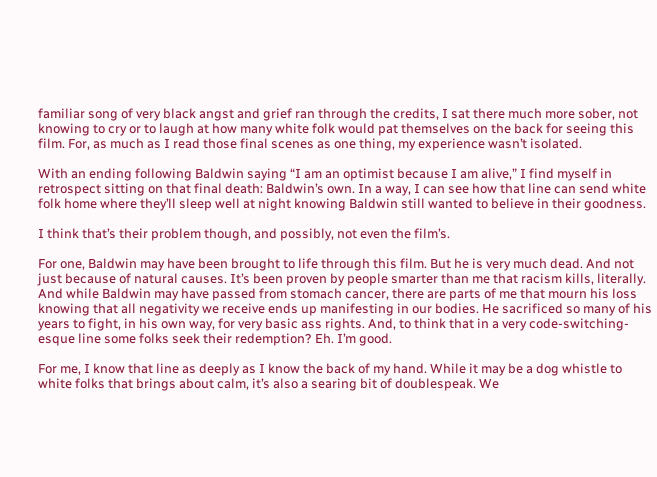familiar song of very black angst and grief ran through the credits, I sat there much more sober, not knowing to cry or to laugh at how many white folk would pat themselves on the back for seeing this film. For, as much as I read those final scenes as one thing, my experience wasn’t isolated.

With an ending following Baldwin saying “I am an optimist because I am alive,” I find myself in retrospect sitting on that final death: Baldwin’s own. In a way, I can see how that line can send white folk home where they’ll sleep well at night knowing Baldwin still wanted to believe in their goodness.

I think that’s their problem though, and possibly, not even the film’s.

For one, Baldwin may have been brought to life through this film. But he is very much dead. And not just because of natural causes. It’s been proven by people smarter than me that racism kills, literally. And while Baldwin may have passed from stomach cancer, there are parts of me that mourn his loss knowing that all negativity we receive ends up manifesting in our bodies. He sacrificed so many of his years to fight, in his own way, for very basic ass rights. And, to think that in a very code-switching-esque line some folks seek their redemption? Eh. I’m good.

For me, I know that line as deeply as I know the back of my hand. While it may be a dog whistle to white folks that brings about calm, it’s also a searing bit of doublespeak. We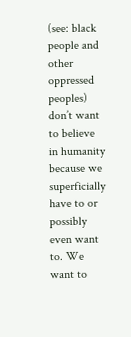(see: black people and other oppressed peoples) don’t want to believe in humanity because we superficially have to or possibly even want to. We want to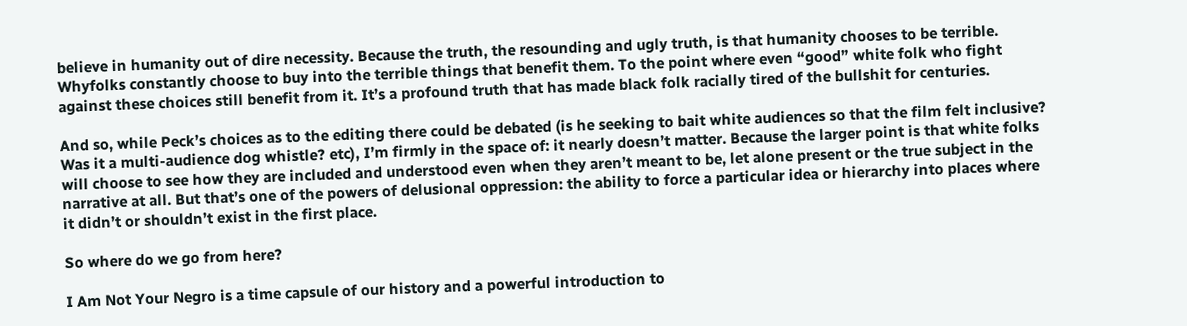believe in humanity out of dire necessity. Because the truth, the resounding and ugly truth, is that humanity chooses to be terrible. Whyfolks constantly choose to buy into the terrible things that benefit them. To the point where even “good” white folk who fight against these choices still benefit from it. It’s a profound truth that has made black folk racially tired of the bullshit for centuries.

And so, while Peck’s choices as to the editing there could be debated (is he seeking to bait white audiences so that the film felt inclusive? Was it a multi-audience dog whistle? etc), I’m firmly in the space of: it nearly doesn’t matter. Because the larger point is that white folks will choose to see how they are included and understood even when they aren’t meant to be, let alone present or the true subject in the narrative at all. But that’s one of the powers of delusional oppression: the ability to force a particular idea or hierarchy into places where it didn’t or shouldn’t exist in the first place.

So where do we go from here?

I Am Not Your Negro is a time capsule of our history and a powerful introduction to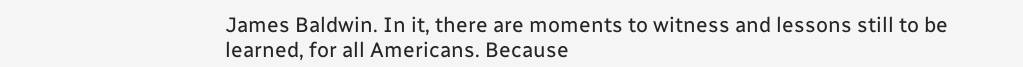James Baldwin. In it, there are moments to witness and lessons still to be learned, for all Americans. Because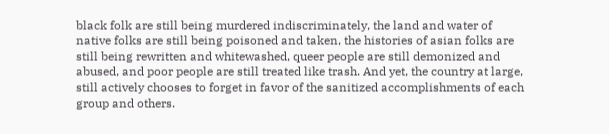black folk are still being murdered indiscriminately, the land and water of native folks are still being poisoned and taken, the histories of asian folks are still being rewritten and whitewashed, queer people are still demonized and abused, and poor people are still treated like trash. And yet, the country at large, still actively chooses to forget in favor of the sanitized accomplishments of each group and others.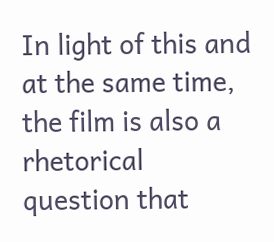In light of this and at the same time, the film is also a rhetorical question that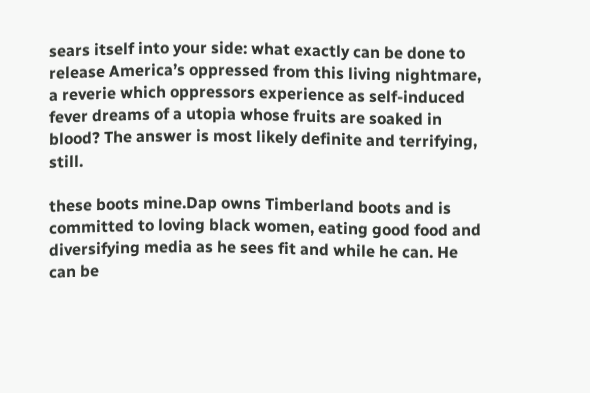sears itself into your side: what exactly can be done to release America’s oppressed from this living nightmare, a reverie which oppressors experience as self-induced fever dreams of a utopia whose fruits are soaked in blood? The answer is most likely definite and terrifying, still.

these boots mine.Dap owns Timberland boots and is committed to loving black women, eating good food and diversifying media as he sees fit and while he can. He can be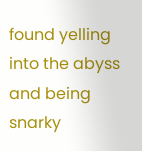found yelling into the abyss and being snarky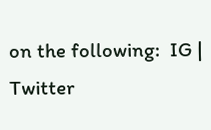on the following:  IG | Twitter